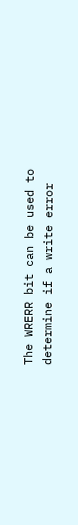The WRERR bit can be used to determine if a write error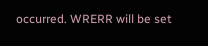occurred. WRERR will be set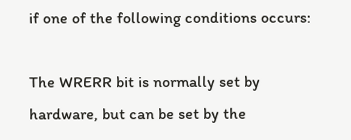if one of the following conditions occurs:

The WRERR bit is normally set by hardware, but can be set by the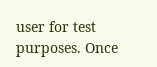user for test purposes. Once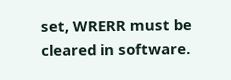set, WRERR must be cleared in software.